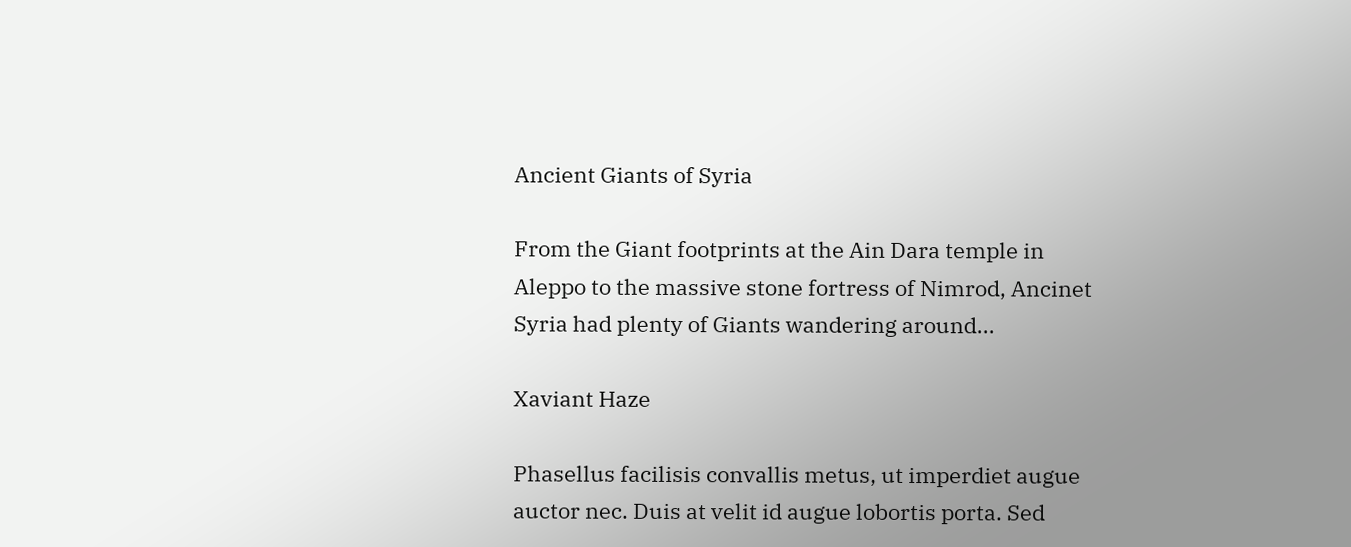Ancient Giants of Syria

From the Giant footprints at the Ain Dara temple in Aleppo to the massive stone fortress of Nimrod, Ancinet Syria had plenty of Giants wandering around...

Xaviant Haze

Phasellus facilisis convallis metus, ut imperdiet augue auctor nec. Duis at velit id augue lobortis porta. Sed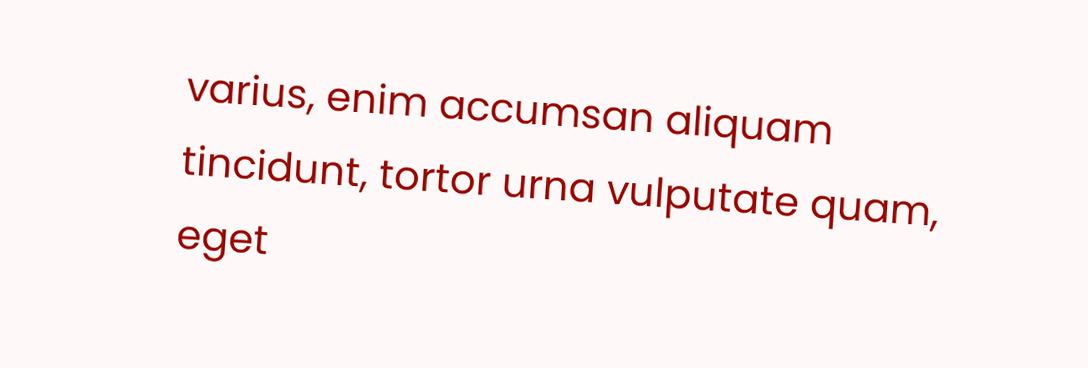varius, enim accumsan aliquam tincidunt, tortor urna vulputate quam, eget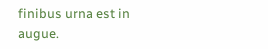finibus urna est in augue.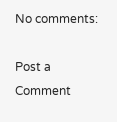No comments:

Post a Comment